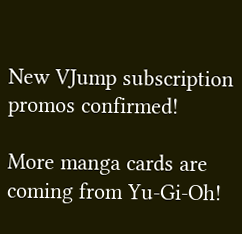New VJump subscription promos confirmed!

More manga cards are coming from Yu-Gi-Oh!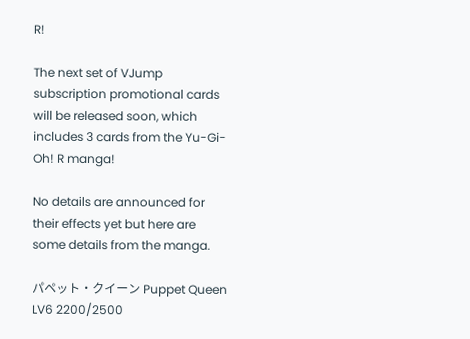R!

The next set of VJump subscription promotional cards will be released soon, which includes 3 cards from the Yu-Gi-Oh! R manga!

No details are announced for their effects yet but here are some details from the manga.

パペット・クイーン Puppet Queen
LV6 2200/2500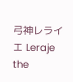弓神レライエ Leraje the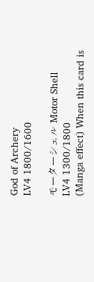God of Archery
LV4 1800/1600

モーターシェル Motor Shell
LV4 1300/1800
(Manga effect) When this card is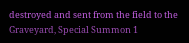destroyed and sent from the field to the Graveyard, Special Summon 1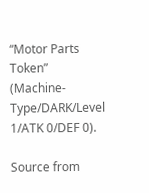“Motor Parts Token” (Machine-Type/DARK/Level 1/ATK 0/DEF 0).

Source from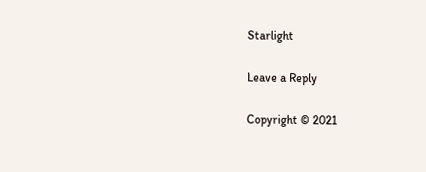Starlight

Leave a Reply

Copyright © 2021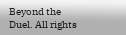Beyond the Duel. All rights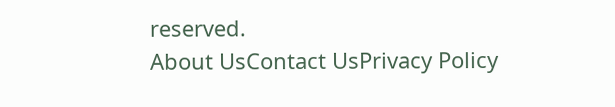reserved.
About UsContact UsPrivacy Policy